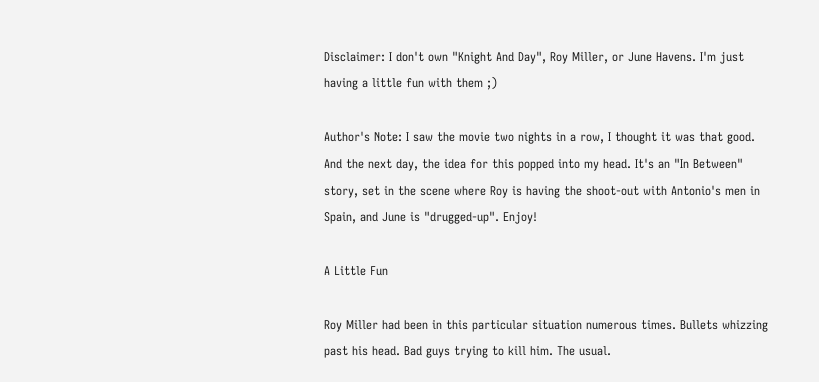Disclaimer: I don't own "Knight And Day", Roy Miller, or June Havens. I'm just having a little fun with them ;)

Author's Note: I saw the movie two nights in a row, I thought it was that good. And the next day, the idea for this popped into my head. It's an "In Between" story, set in the scene where Roy is having the shoot-out with Antonio's men in Spain, and June is "drugged-up". Enjoy!

A Little Fun

Roy Miller had been in this particular situation numerous times. Bullets whizzing past his head. Bad guys trying to kill him. The usual.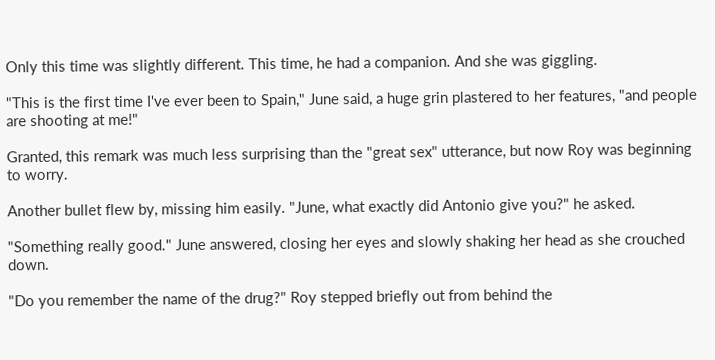Only this time was slightly different. This time, he had a companion. And she was giggling.

"This is the first time I've ever been to Spain," June said, a huge grin plastered to her features, "and people are shooting at me!"

Granted, this remark was much less surprising than the "great sex" utterance, but now Roy was beginning to worry.

Another bullet flew by, missing him easily. "June, what exactly did Antonio give you?" he asked.

"Something really good." June answered, closing her eyes and slowly shaking her head as she crouched down.

"Do you remember the name of the drug?" Roy stepped briefly out from behind the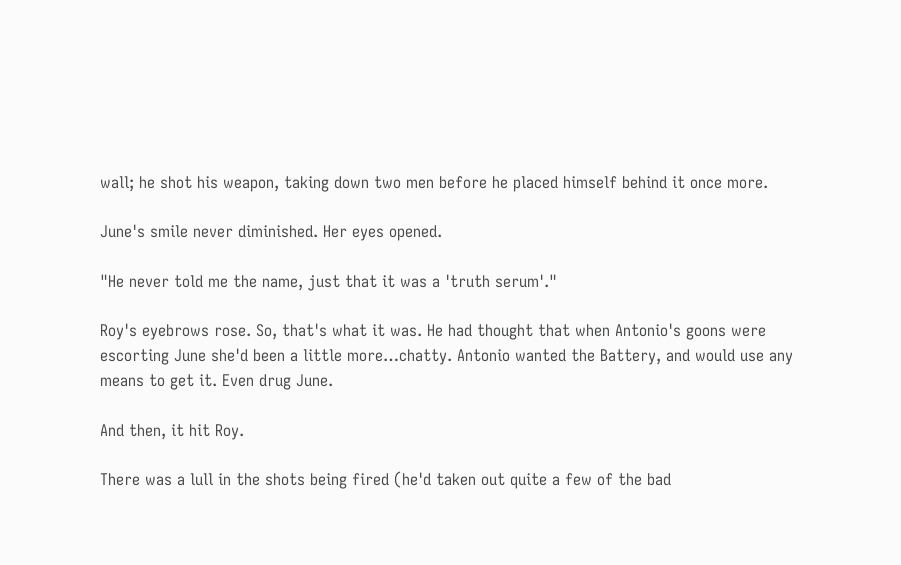wall; he shot his weapon, taking down two men before he placed himself behind it once more.

June's smile never diminished. Her eyes opened.

"He never told me the name, just that it was a 'truth serum'."

Roy's eyebrows rose. So, that's what it was. He had thought that when Antonio's goons were escorting June she'd been a little more…chatty. Antonio wanted the Battery, and would use any means to get it. Even drug June.

And then, it hit Roy.

There was a lull in the shots being fired (he'd taken out quite a few of the bad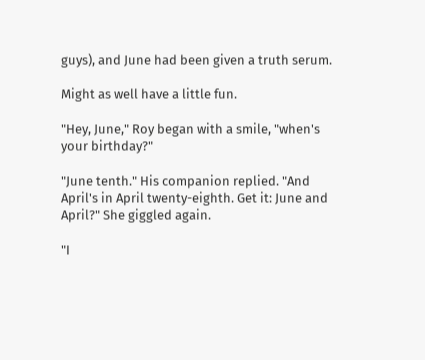guys), and June had been given a truth serum.

Might as well have a little fun.

"Hey, June," Roy began with a smile, "when's your birthday?"

"June tenth." His companion replied. "And April's in April twenty-eighth. Get it: June and April?" She giggled again.

"I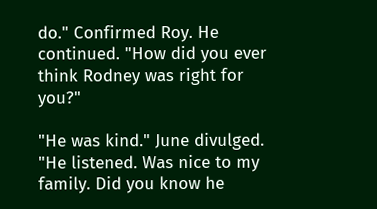do." Confirmed Roy. He continued. "How did you ever think Rodney was right for you?"

"He was kind." June divulged. "He listened. Was nice to my family. Did you know he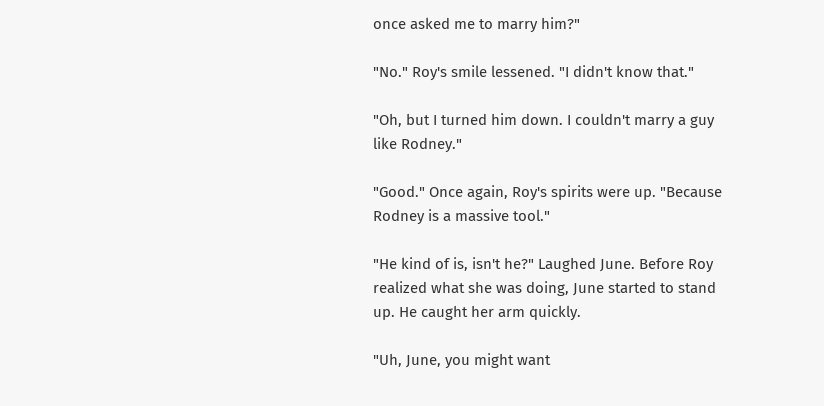once asked me to marry him?"

"No." Roy's smile lessened. "I didn't know that."

"Oh, but I turned him down. I couldn't marry a guy like Rodney."

"Good." Once again, Roy's spirits were up. "Because Rodney is a massive tool."

"He kind of is, isn't he?" Laughed June. Before Roy realized what she was doing, June started to stand up. He caught her arm quickly.

"Uh, June, you might want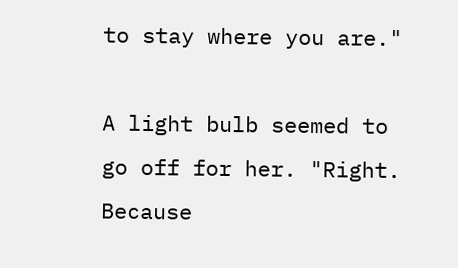to stay where you are."

A light bulb seemed to go off for her. "Right. Because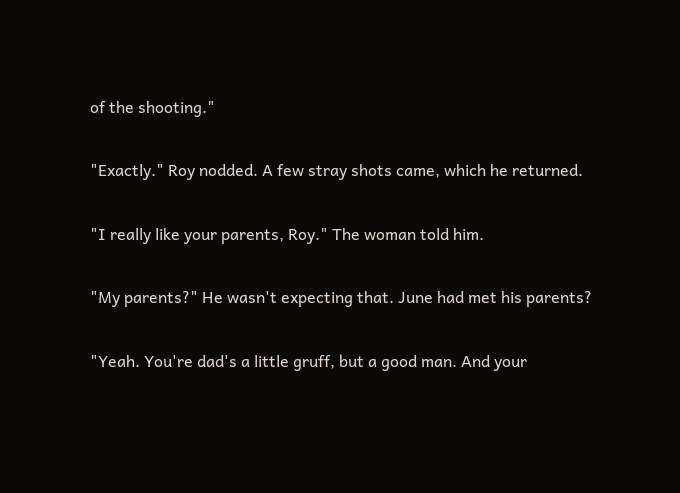of the shooting."

"Exactly." Roy nodded. A few stray shots came, which he returned.

"I really like your parents, Roy." The woman told him.

"My parents?" He wasn't expecting that. June had met his parents?

"Yeah. You're dad's a little gruff, but a good man. And your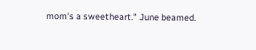mom's a sweetheart." June beamed.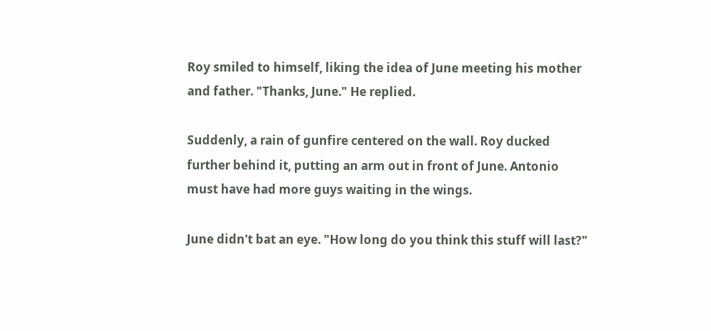Roy smiled to himself, liking the idea of June meeting his mother and father. "Thanks, June." He replied.

Suddenly, a rain of gunfire centered on the wall. Roy ducked further behind it, putting an arm out in front of June. Antonio must have had more guys waiting in the wings.

June didn't bat an eye. "How long do you think this stuff will last?"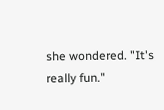she wondered. "It's really fun."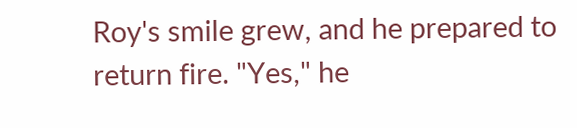Roy's smile grew, and he prepared to return fire. "Yes," he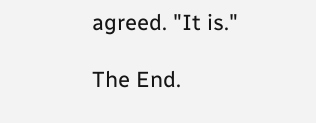agreed. "It is."

The End.